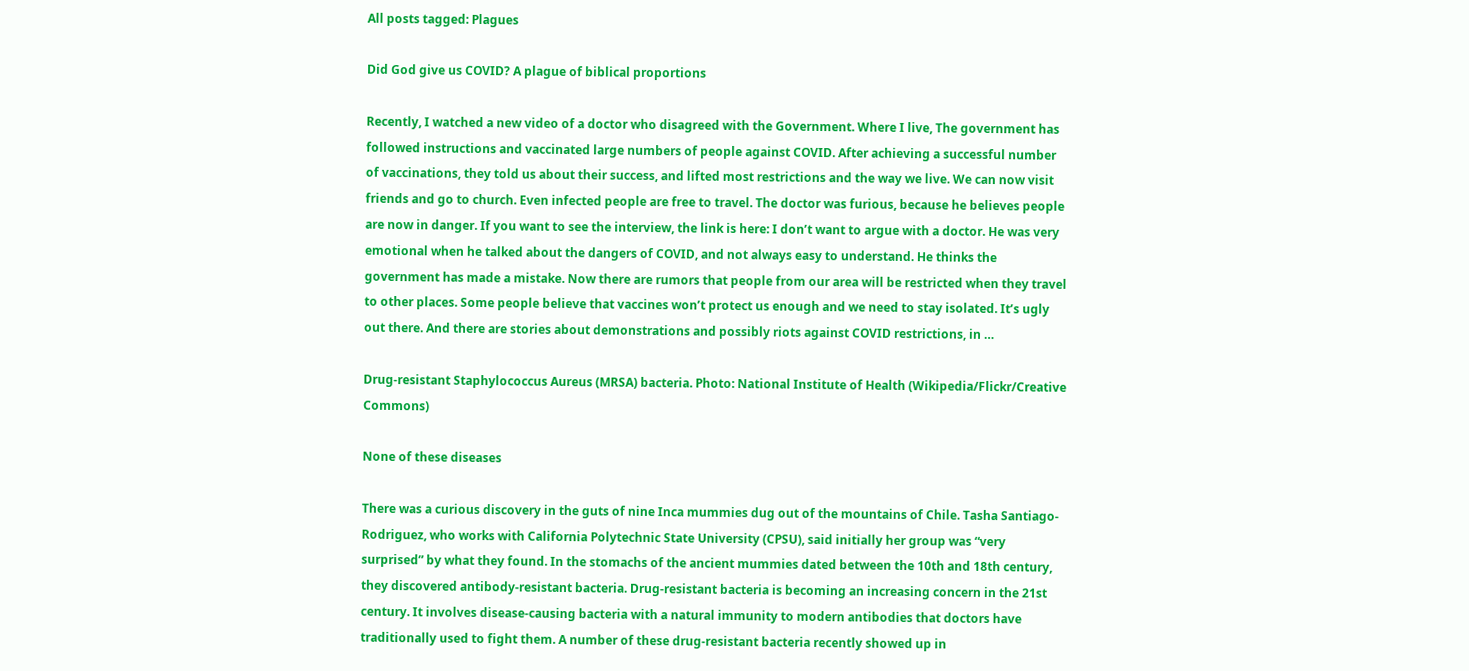All posts tagged: Plagues

Did God give us COVID? A plague of biblical proportions

Recently, I watched a new video of a doctor who disagreed with the Government. Where I live, The government has followed instructions and vaccinated large numbers of people against COVID. After achieving a successful number of vaccinations, they told us about their success, and lifted most restrictions and the way we live. We can now visit friends and go to church. Even infected people are free to travel. The doctor was furious, because he believes people are now in danger. If you want to see the interview, the link is here: I don’t want to argue with a doctor. He was very emotional when he talked about the dangers of COVID, and not always easy to understand. He thinks the government has made a mistake. Now there are rumors that people from our area will be restricted when they travel to other places. Some people believe that vaccines won’t protect us enough and we need to stay isolated. It’s ugly out there. And there are stories about demonstrations and possibly riots against COVID restrictions, in …

Drug-resistant Staphylococcus Aureus (MRSA) bacteria. Photo: National Institute of Health (Wikipedia/Flickr/Creative Commons)

None of these diseases

There was a curious discovery in the guts of nine Inca mummies dug out of the mountains of Chile. Tasha Santiago-Rodriguez, who works with California Polytechnic State University (CPSU), said initially her group was “very surprised” by what they found. In the stomachs of the ancient mummies dated between the 10th and 18th century, they discovered antibody-resistant bacteria. Drug-resistant bacteria is becoming an increasing concern in the 21st century. It involves disease-causing bacteria with a natural immunity to modern antibodies that doctors have traditionally used to fight them. A number of these drug-resistant bacteria recently showed up in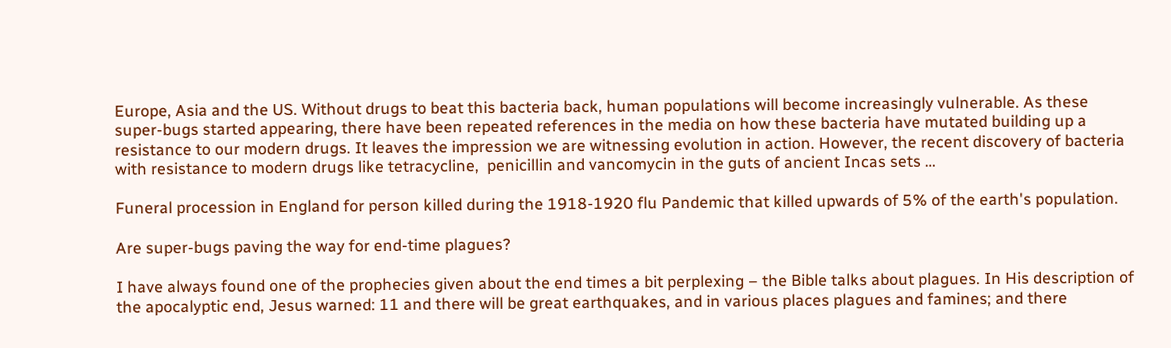Europe, Asia and the US. Without drugs to beat this bacteria back, human populations will become increasingly vulnerable. As these super-bugs started appearing, there have been repeated references in the media on how these bacteria have mutated building up a resistance to our modern drugs. It leaves the impression we are witnessing evolution in action. However, the recent discovery of bacteria with resistance to modern drugs like tetracycline,  penicillin and vancomycin in the guts of ancient Incas sets …

Funeral procession in England for person killed during the 1918-1920 flu Pandemic that killed upwards of 5% of the earth's population.

Are super-bugs paving the way for end-time plagues?

I have always found one of the prophecies given about the end times a bit perplexing – the Bible talks about plagues. In His description of the apocalyptic end, Jesus warned: 11 and there will be great earthquakes, and in various places plagues and famines; and there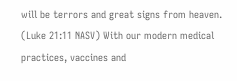will be terrors and great signs from heaven. (Luke 21:11 NASV) With our modern medical practices, vaccines and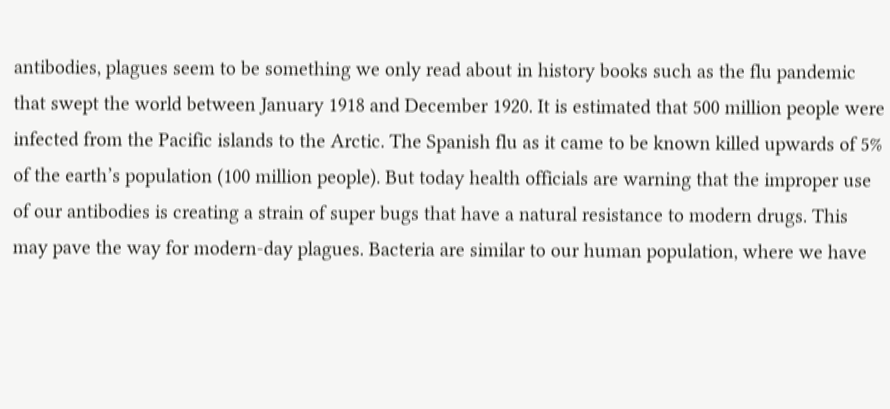antibodies, plagues seem to be something we only read about in history books such as the flu pandemic that swept the world between January 1918 and December 1920. It is estimated that 500 million people were infected from the Pacific islands to the Arctic. The Spanish flu as it came to be known killed upwards of 5% of the earth’s population (100 million people). But today health officials are warning that the improper use of our antibodies is creating a strain of super bugs that have a natural resistance to modern drugs. This may pave the way for modern-day plagues. Bacteria are similar to our human population, where we have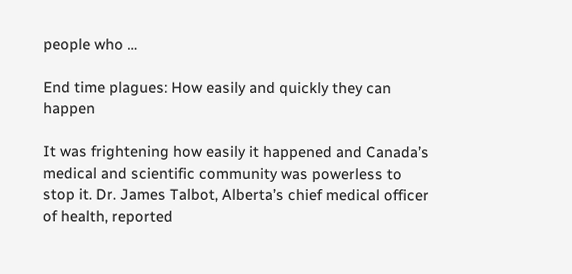people who …

End time plagues: How easily and quickly they can happen

It was frightening how easily it happened and Canada’s medical and scientific community was powerless to stop it. Dr. James Talbot, Alberta’s chief medical officer of health, reported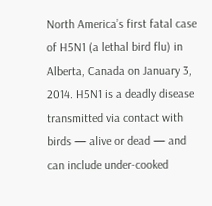North America’s first fatal case of H5N1 (a lethal bird flu) in Alberta, Canada on January 3, 2014. H5N1 is a deadly disease transmitted via contact with birds — alive or dead — and can include under-cooked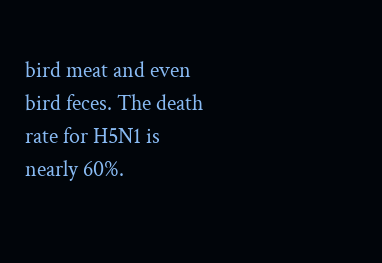bird meat and even bird feces. The death rate for H5N1 is nearly 60%.